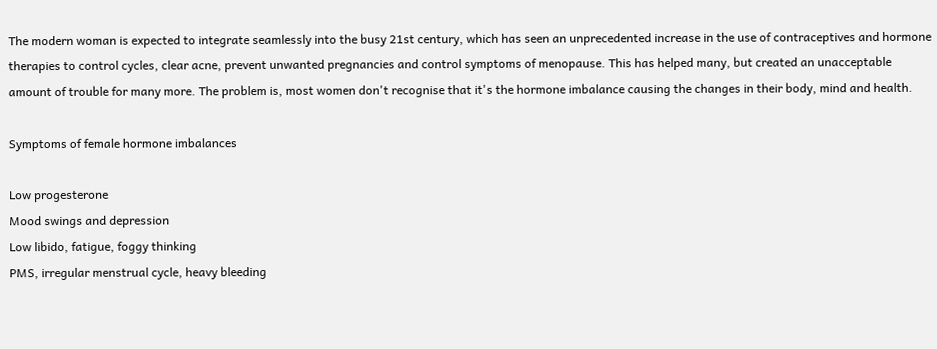The modern woman is expected to integrate seamlessly into the busy 21st century, which has seen an unprecedented increase in the use of contraceptives and hormone therapies to control cycles, clear acne, prevent unwanted pregnancies and control symptoms of menopause. This has helped many, but created an unacceptable amount of trouble for many more. The problem is, most women don't recognise that it's the hormone imbalance causing the changes in their body, mind and health.

Symptoms of female hormone imbalances

Low progesterone
Mood swings and depression
Low libido, fatigue, foggy thinking
PMS, irregular menstrual cycle, heavy bleeding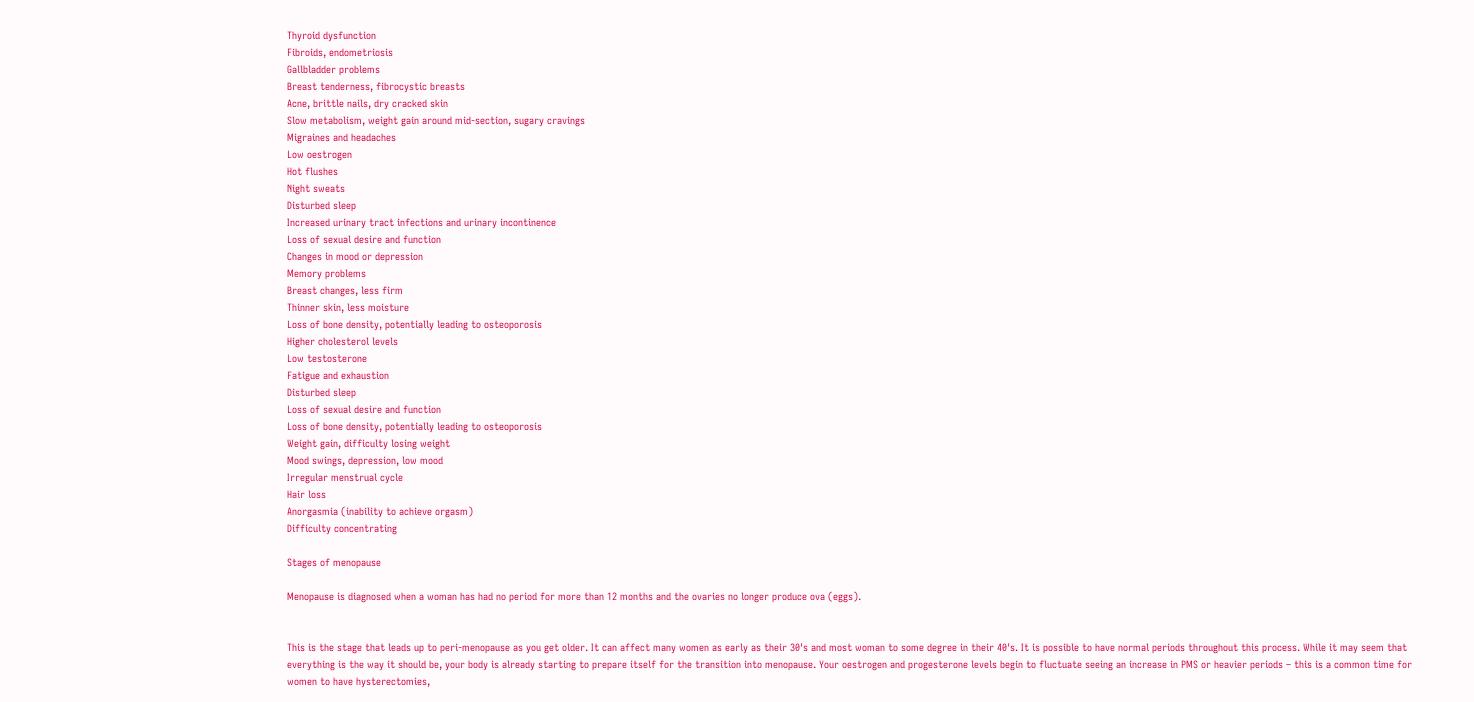Thyroid dysfunction
Fibroids, endometriosis
Gallbladder problems
Breast tenderness, fibrocystic breasts
Acne, brittle nails, dry cracked skin
Slow metabolism, weight gain around mid-section, sugary cravings
Migraines and headaches
Low oestrogen
Hot flushes
Night sweats
Disturbed sleep
Increased urinary tract infections and urinary incontinence
Loss of sexual desire and function
Changes in mood or depression
Memory problems
Breast changes, less firm
Thinner skin, less moisture
Loss of bone density, potentially leading to osteoporosis
Higher cholesterol levels
Low testosterone
Fatigue and exhaustion
Disturbed sleep
Loss of sexual desire and function
Loss of bone density, potentially leading to osteoporosis
Weight gain, difficulty losing weight
Mood swings, depression, low mood
Irregular menstrual cycle
Hair loss
Anorgasmia (inability to achieve orgasm)
Difficulty concentrating

Stages of menopause

Menopause is diagnosed when a woman has had no period for more than 12 months and the ovaries no longer produce ova (eggs).


This is the stage that leads up to peri-menopause as you get older. It can affect many women as early as their 30's and most woman to some degree in their 40's. It is possible to have normal periods throughout this process. While it may seem that everything is the way it should be, your body is already starting to prepare itself for the transition into menopause. Your oestrogen and progesterone levels begin to fluctuate seeing an increase in PMS or heavier periods – this is a common time for women to have hysterectomies,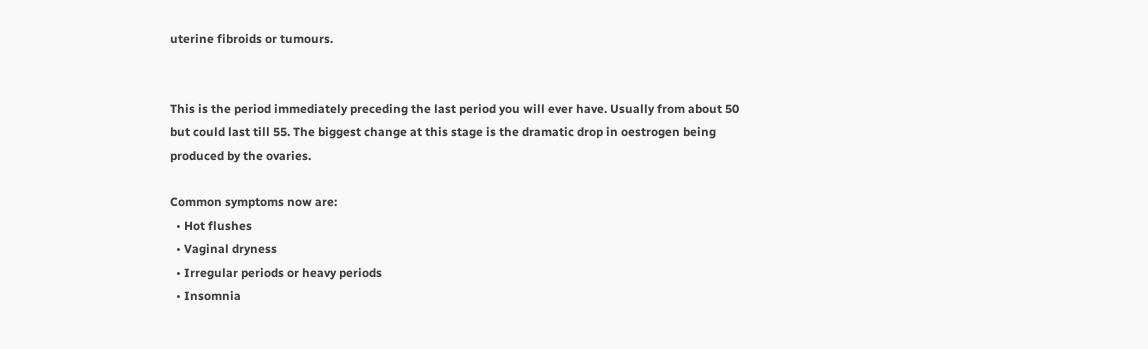uterine fibroids or tumours.


This is the period immediately preceding the last period you will ever have. Usually from about 50 but could last till 55. The biggest change at this stage is the dramatic drop in oestrogen being produced by the ovaries.

Common symptoms now are:
  • Hot flushes
  • Vaginal dryness
  • Irregular periods or heavy periods
  • Insomnia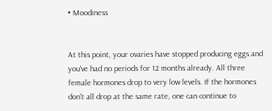• Moodiness


At this point, your ovaries have stopped producing eggs and you've had no periods for 12 months already. All three female hormones drop to very low levels. If the hormones don't all drop at the same rate, one can continue to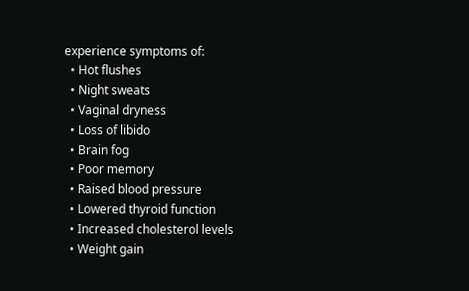experience symptoms of:
  • Hot flushes
  • Night sweats
  • Vaginal dryness
  • Loss of libido
  • Brain fog
  • Poor memory
  • Raised blood pressure
  • Lowered thyroid function
  • Increased cholesterol levels
  • Weight gain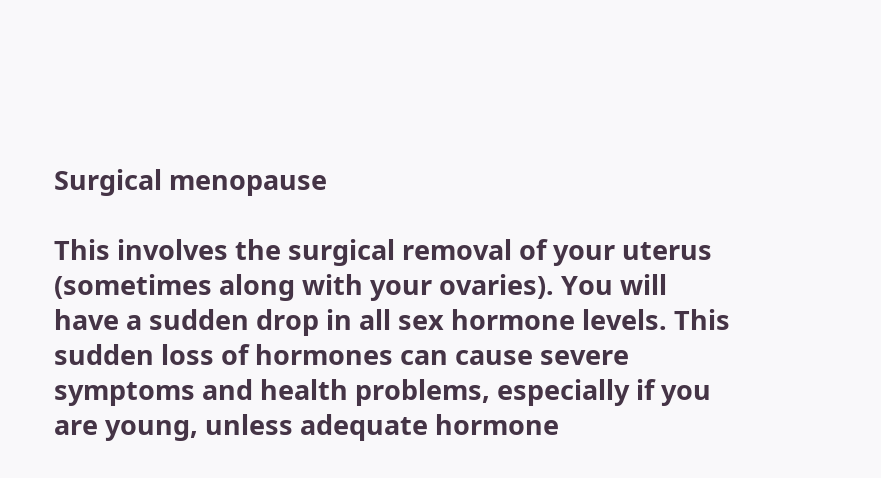Surgical menopause

This involves the surgical removal of your uterus (sometimes along with your ovaries). You will have a sudden drop in all sex hormone levels. This sudden loss of hormones can cause severe symptoms and health problems, especially if you are young, unless adequate hormone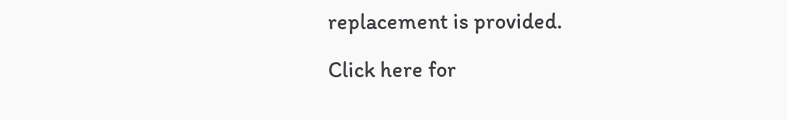replacement is provided.

Click here for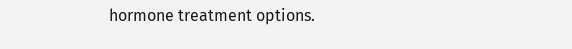hormone treatment options.